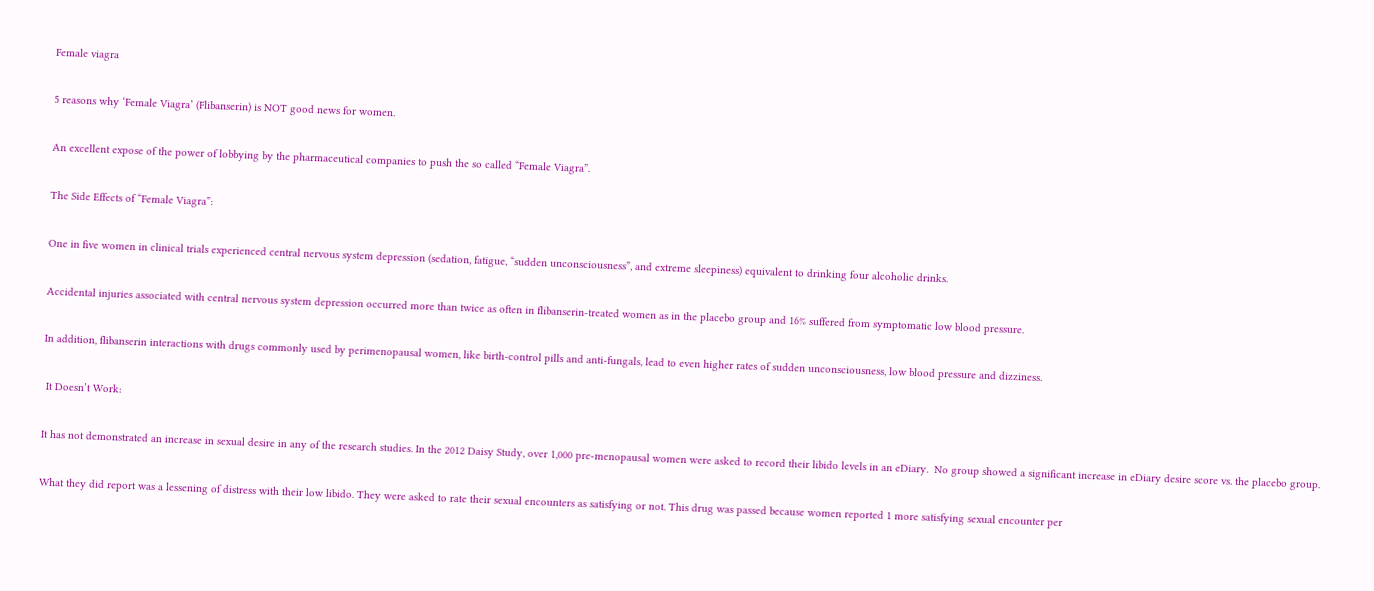Female viagra

5 reasons why ‘Female Viagra’ (Flibanserin) is NOT good news for women.

An excellent expose of the power of lobbying by the pharmaceutical companies to push the so called “Female Viagra”.

The Side Effects of “Female Viagra”:

One in five women in clinical trials experienced central nervous system depression (sedation, fatigue, “sudden unconsciousness”, and extreme sleepiness) equivalent to drinking four alcoholic drinks.

Accidental injuries associated with central nervous system depression occurred more than twice as often in flibanserin-treated women as in the placebo group and 16% suffered from symptomatic low blood pressure.

In addition, flibanserin interactions with drugs commonly used by perimenopausal women, like birth-control pills and anti-fungals, lead to even higher rates of sudden unconsciousness, low blood pressure and dizziness.

 It Doesn’t Work:

It has not demonstrated an increase in sexual desire in any of the research studies. In the 2012 Daisy Study, over 1,000 pre-menopausal women were asked to record their libido levels in an eDiary.  No group showed a significant increase in eDiary desire score vs. the placebo group.

What they did report was a lessening of distress with their low libido. They were asked to rate their sexual encounters as satisfying or not. This drug was passed because women reported 1 more satisfying sexual encounter per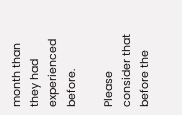month than they had experienced before.

Please consider that before the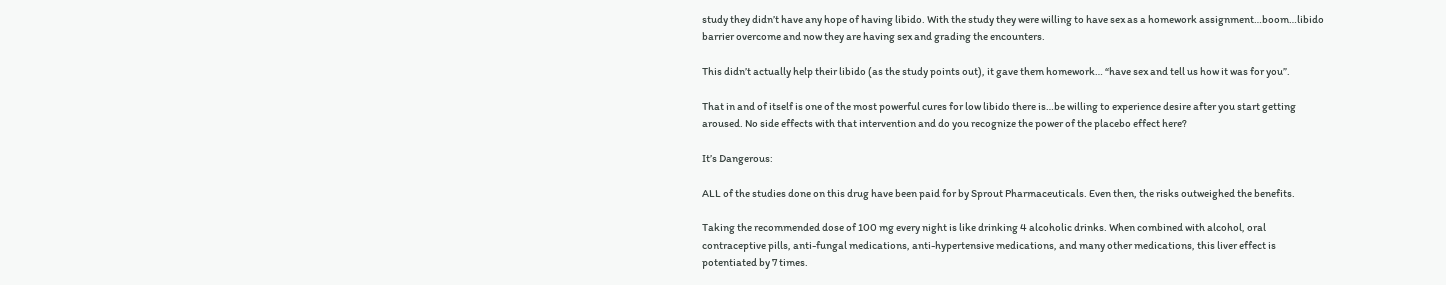study they didn’t have any hope of having libido. With the study they were willing to have sex as a homework assignment…boom…libido barrier overcome and now they are having sex and grading the encounters.

This didn’t actually help their libido (as the study points out), it gave them homework… “have sex and tell us how it was for you”.

That in and of itself is one of the most powerful cures for low libido there is…be willing to experience desire after you start getting aroused. No side effects with that intervention and do you recognize the power of the placebo effect here?

It’s Dangerous:

ALL of the studies done on this drug have been paid for by Sprout Pharmaceuticals. Even then, the risks outweighed the benefits.

Taking the recommended dose of 100 mg every night is like drinking 4 alcoholic drinks. When combined with alcohol, oral contraceptive pills, anti-fungal medications, anti-hypertensive medications, and many other medications, this liver effect is potentiated by 7 times.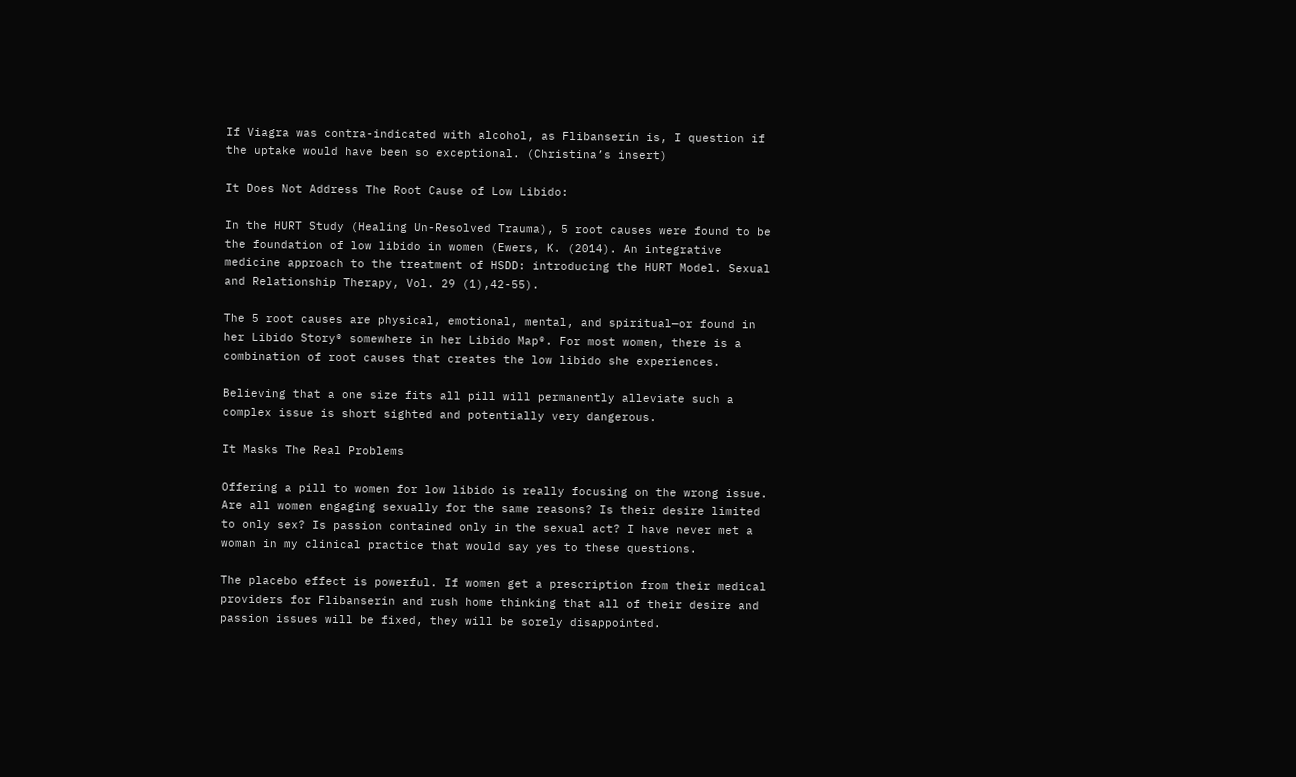If Viagra was contra-indicated with alcohol, as Flibanserin is, I question if the uptake would have been so exceptional. (Christina’s insert)

It Does Not Address The Root Cause of Low Libido:

In the HURT Study (Healing Un-Resolved Trauma), 5 root causes were found to be the foundation of low libido in women (Ewers, K. (2014). An integrative medicine approach to the treatment of HSDD: introducing the HURT Model. Sexual and Relationship Therapy, Vol. 29 (1),42-55).

The 5 root causes are physical, emotional, mental, and spiritual—or found in her Libido Story® somewhere in her Libido Map®. For most women, there is a combination of root causes that creates the low libido she experiences.

Believing that a one size fits all pill will permanently alleviate such a complex issue is short sighted and potentially very dangerous.

It Masks The Real Problems

Offering a pill to women for low libido is really focusing on the wrong issue. Are all women engaging sexually for the same reasons? Is their desire limited to only sex? Is passion contained only in the sexual act? I have never met a woman in my clinical practice that would say yes to these questions.

The placebo effect is powerful. If women get a prescription from their medical providers for Flibanserin and rush home thinking that all of their desire and passion issues will be fixed, they will be sorely disappointed.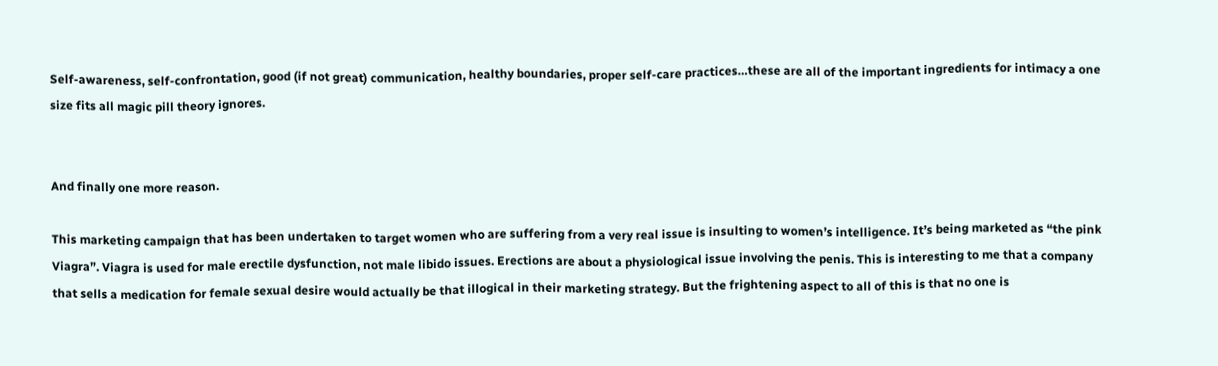Self-awareness, self-confrontation, good (if not great) communication, healthy boundaries, proper self-care practices…these are all of the important ingredients for intimacy a one size fits all magic pill theory ignores.


And finally one more reason.

This marketing campaign that has been undertaken to target women who are suffering from a very real issue is insulting to women’s intelligence. It’s being marketed as “the pink Viagra”. Viagra is used for male erectile dysfunction, not male libido issues. Erections are about a physiological issue involving the penis. This is interesting to me that a company that sells a medication for female sexual desire would actually be that illogical in their marketing strategy. But the frightening aspect to all of this is that no one is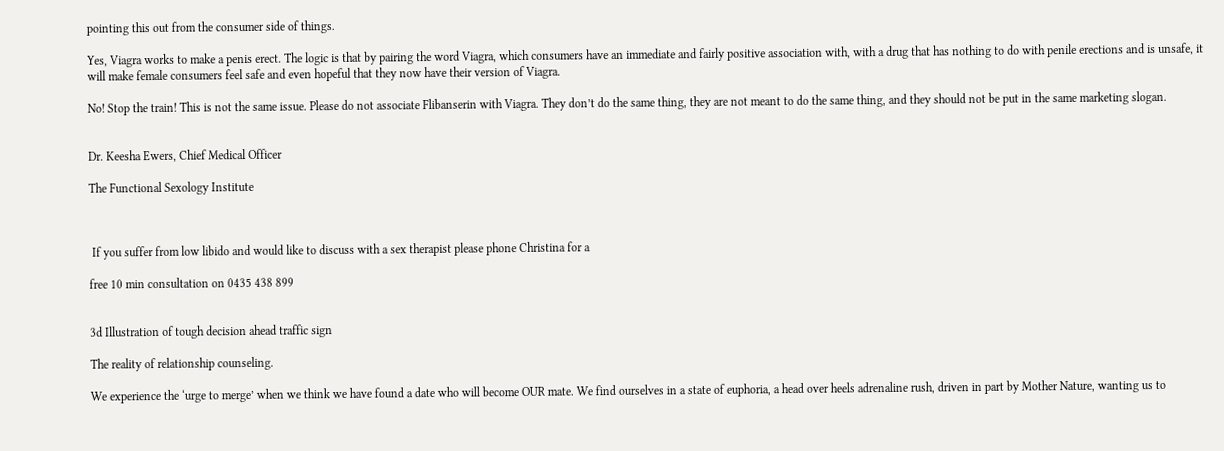pointing this out from the consumer side of things.

Yes, Viagra works to make a penis erect. The logic is that by pairing the word Viagra, which consumers have an immediate and fairly positive association with, with a drug that has nothing to do with penile erections and is unsafe, it will make female consumers feel safe and even hopeful that they now have their version of Viagra.

No! Stop the train! This is not the same issue. Please do not associate Flibanserin with Viagra. They don’t do the same thing, they are not meant to do the same thing, and they should not be put in the same marketing slogan.


Dr. Keesha Ewers, Chief Medical Officer

The Functional Sexology Institute



 If you suffer from low libido and would like to discuss with a sex therapist please phone Christina for a

free 10 min consultation on 0435 438 899


3d Illustration of tough decision ahead traffic sign

The reality of relationship counseling.

We experience the ‘urge to merge’ when we think we have found a date who will become OUR mate. We find ourselves in a state of euphoria, a head over heels adrenaline rush, driven in part by Mother Nature, wanting us to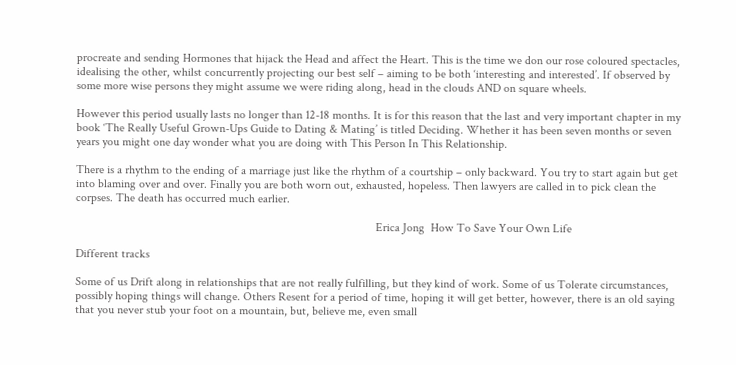procreate and sending Hormones that hijack the Head and affect the Heart. This is the time we don our rose coloured spectacles, idealising the other, whilst concurrently projecting our best self – aiming to be both ‘interesting and interested’. If observed by some more wise persons they might assume we were riding along, head in the clouds AND on square wheels.

However this period usually lasts no longer than 12-18 months. It is for this reason that the last and very important chapter in my book ‘The Really Useful Grown-Ups Guide to Dating & Mating’ is titled Deciding. Whether it has been seven months or seven years you might one day wonder what you are doing with This Person In This Relationship.

There is a rhythm to the ending of a marriage just like the rhythm of a courtship – only backward. You try to start again but get into blaming over and over. Finally you are both worn out, exhausted, hopeless. Then lawyers are called in to pick clean the corpses. The death has occurred much earlier.

                                                                                                    Erica Jong  How To Save Your Own Life

Different tracks

Some of us Drift along in relationships that are not really fulfilling, but they kind of work. Some of us Tolerate circumstances, possibly hoping things will change. Others Resent for a period of time, hoping it will get better, however, there is an old saying that you never stub your foot on a mountain, but, believe me, even small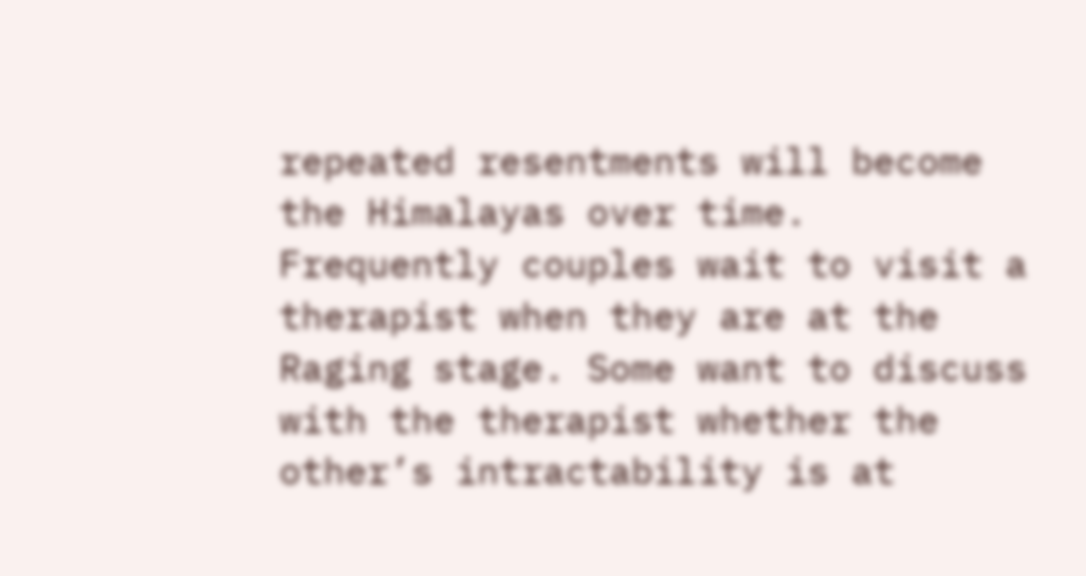repeated resentments will become the Himalayas over time. Frequently couples wait to visit a therapist when they are at the Raging stage. Some want to discuss with the therapist whether the other’s intractability is at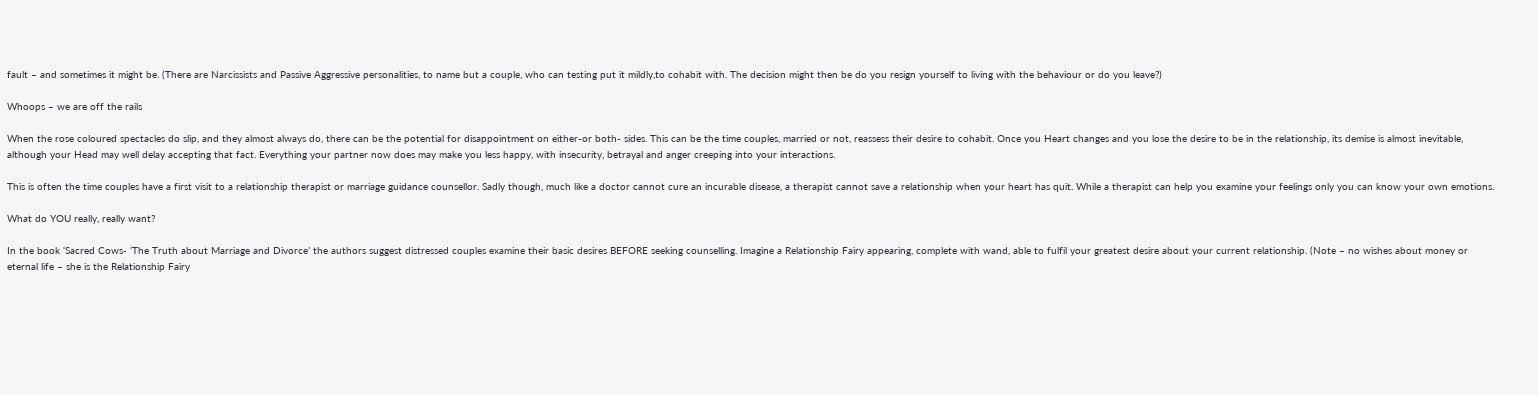fault – and sometimes it might be. (There are Narcissists and Passive Aggressive personalities, to name but a couple, who can testing put it mildly,to cohabit with. The decision might then be do you resign yourself to living with the behaviour or do you leave?)

Whoops – we are off the rails

When the rose coloured spectacles do slip, and they almost always do, there can be the potential for disappointment on either-or both- sides. This can be the time couples, married or not, reassess their desire to cohabit. Once you Heart changes and you lose the desire to be in the relationship, its demise is almost inevitable, although your Head may well delay accepting that fact. Everything your partner now does may make you less happy, with insecurity, betrayal and anger creeping into your interactions.

This is often the time couples have a first visit to a relationship therapist or marriage guidance counsellor. Sadly though, much like a doctor cannot cure an incurable disease, a therapist cannot save a relationship when your heart has quit. While a therapist can help you examine your feelings only you can know your own emotions.

What do YOU really, really want?

In the book ‘Sacred Cows- ‘The Truth about Marriage and Divorce’ the authors suggest distressed couples examine their basic desires BEFORE seeking counselling. Imagine a Relationship Fairy appearing, complete with wand, able to fulfil your greatest desire about your current relationship. (Note – no wishes about money or eternal life – she is the Relationship Fairy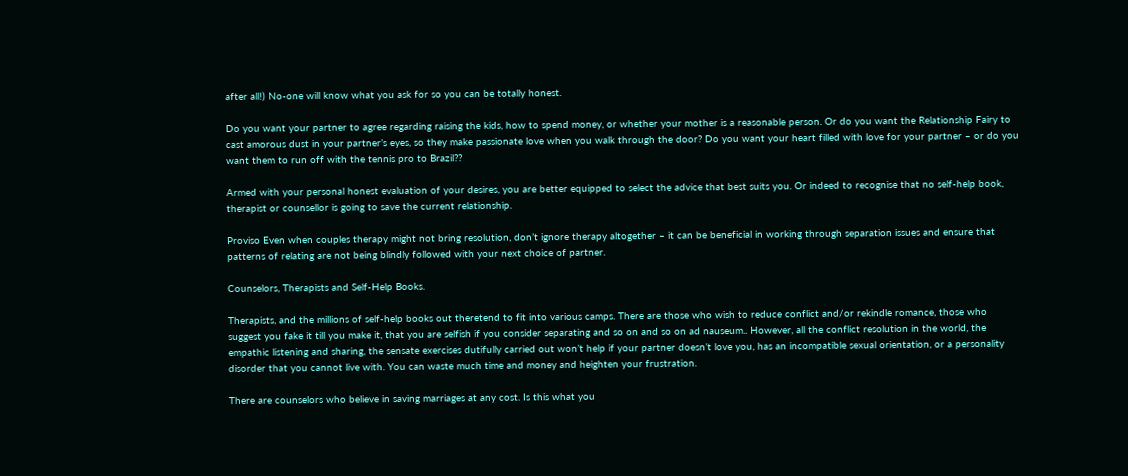after all!) No-one will know what you ask for so you can be totally honest.

Do you want your partner to agree regarding raising the kids, how to spend money, or whether your mother is a reasonable person. Or do you want the Relationship Fairy to cast amorous dust in your partner’s eyes, so they make passionate love when you walk through the door? Do you want your heart filled with love for your partner – or do you want them to run off with the tennis pro to Brazil??

Armed with your personal honest evaluation of your desires, you are better equipped to select the advice that best suits you. Or indeed to recognise that no self-help book, therapist or counsellor is going to save the current relationship.

Proviso Even when couples therapy might not bring resolution, don’t ignore therapy altogether – it can be beneficial in working through separation issues and ensure that patterns of relating are not being blindly followed with your next choice of partner.

Counselors, Therapists and Self-Help Books.

Therapists, and the millions of self-help books out theretend to fit into various camps. There are those who wish to reduce conflict and/or rekindle romance, those who suggest you fake it till you make it, that you are selfish if you consider separating and so on and so on ad nauseum.. However, all the conflict resolution in the world, the empathic listening and sharing, the sensate exercises dutifully carried out won’t help if your partner doesn’t love you, has an incompatible sexual orientation, or a personality disorder that you cannot live with. You can waste much time and money and heighten your frustration.

There are counselors who believe in saving marriages at any cost. Is this what you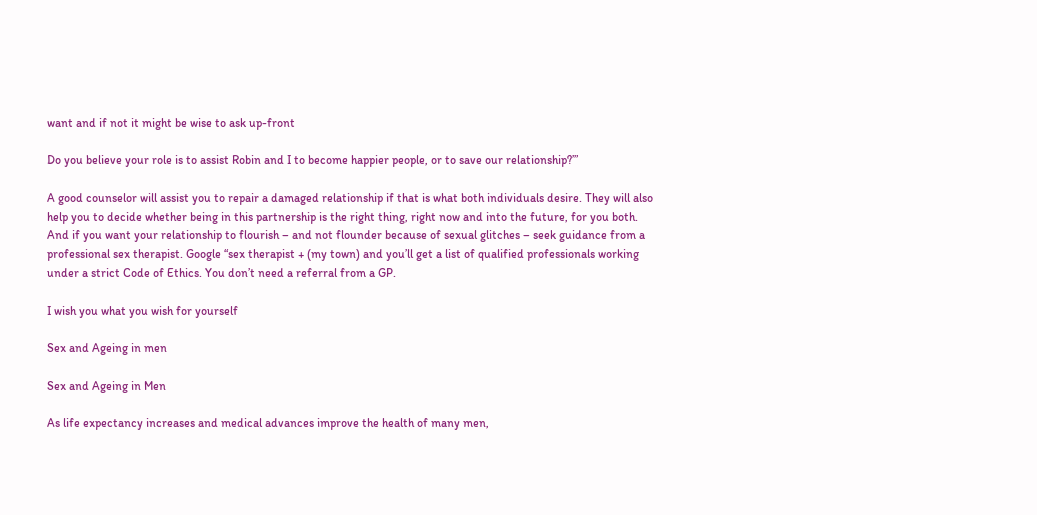want and if not it might be wise to ask up-front

Do you believe your role is to assist Robin and I to become happier people, or to save our relationship?’”

A good counselor will assist you to repair a damaged relationship if that is what both individuals desire. They will also help you to decide whether being in this partnership is the right thing, right now and into the future, for you both. And if you want your relationship to flourish – and not flounder because of sexual glitches – seek guidance from a professional sex therapist. Google “sex therapist + (my town) and you’ll get a list of qualified professionals working under a strict Code of Ethics. You don’t need a referral from a GP.

I wish you what you wish for yourself

Sex and Ageing in men

Sex and Ageing in Men

As life expectancy increases and medical advances improve the health of many men,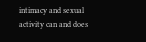intimacy and sexual activity can and does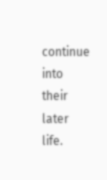continue into their later life.